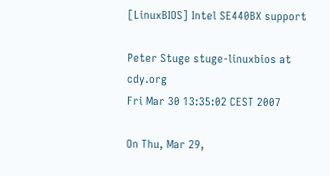[LinuxBIOS] Intel SE440BX support

Peter Stuge stuge-linuxbios at cdy.org
Fri Mar 30 13:35:02 CEST 2007

On Thu, Mar 29,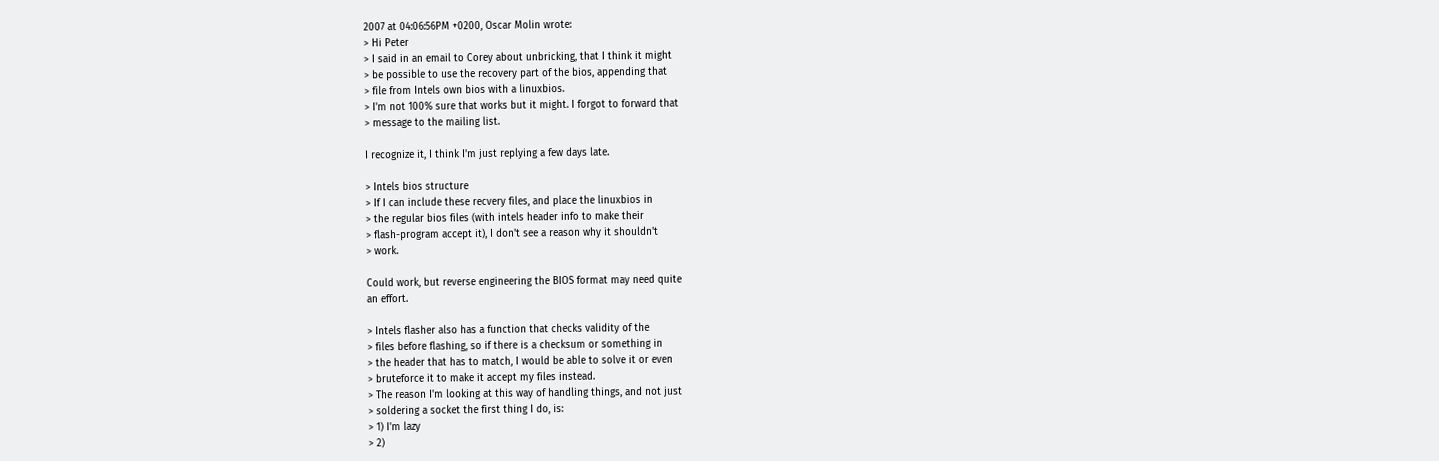2007 at 04:06:56PM +0200, Oscar Molin wrote:
> Hi Peter
> I said in an email to Corey about unbricking, that I think it might
> be possible to use the recovery part of the bios, appending that
> file from Intels own bios with a linuxbios.
> I'm not 100% sure that works but it might. I forgot to forward that
> message to the mailing list.

I recognize it, I think I'm just replying a few days late.

> Intels bios structure
> If I can include these recvery files, and place the linuxbios in
> the regular bios files (with intels header info to make their
> flash-program accept it), I don't see a reason why it shouldn't
> work.

Could work, but reverse engineering the BIOS format may need quite
an effort.

> Intels flasher also has a function that checks validity of the
> files before flashing, so if there is a checksum or something in
> the header that has to match, I would be able to solve it or even
> bruteforce it to make it accept my files instead.
> The reason I'm looking at this way of handling things, and not just
> soldering a socket the first thing I do, is:
> 1) I'm lazy
> 2)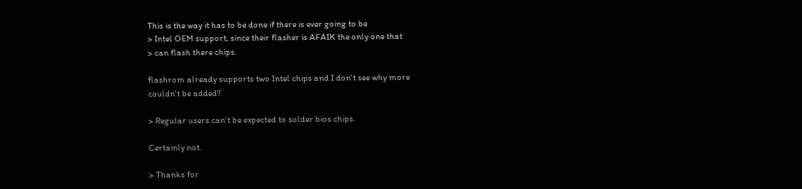This is the way it has to be done if there is ever going to be
> Intel OEM support, since their flasher is AFAIK the only one that
> can flash there chips.

flashrom already supports two Intel chips and I don't see why more
couldn't be added?

> Regular users can't be expected to solder bios chips.

Certainly not.

> Thanks for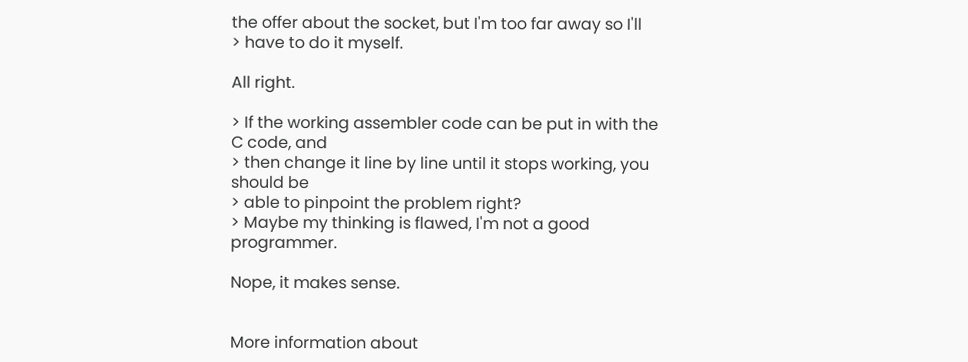the offer about the socket, but I'm too far away so I'll
> have to do it myself.

All right.

> If the working assembler code can be put in with the C code, and
> then change it line by line until it stops working, you should be
> able to pinpoint the problem right?
> Maybe my thinking is flawed, I'm not a good programmer.

Nope, it makes sense.


More information about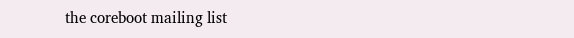the coreboot mailing list